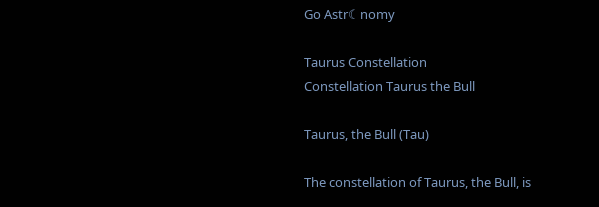Go Astr☾nomy

Taurus Constellation
Constellation Taurus the Bull

Taurus, the Bull (Tau)

The constellation of Taurus, the Bull, is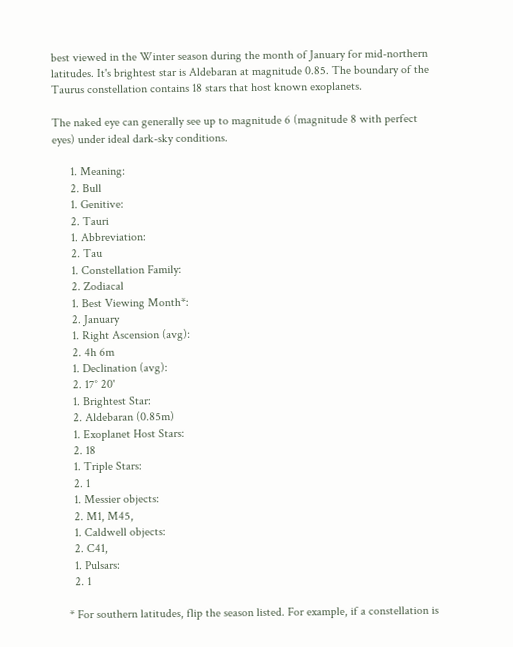best viewed in the Winter season during the month of January for mid-northern latitudes. It's brightest star is Aldebaran at magnitude 0.85. The boundary of the Taurus constellation contains 18 stars that host known exoplanets.

The naked eye can generally see up to magnitude 6 (magnitude 8 with perfect eyes) under ideal dark-sky conditions.

      1. Meaning:
      2. Bull
      1. Genitive:
      2. Tauri
      1. Abbreviation:
      2. Tau
      1. Constellation Family:
      2. Zodiacal
      1. Best Viewing Month*:
      2. January
      1. Right Ascension (avg):
      2. 4h 6m
      1. Declination (avg):
      2. 17° 20'
      1. Brightest Star:
      2. Aldebaran (0.85m)
      1. Exoplanet Host Stars:
      2. 18
      1. Triple Stars:
      2. 1
      1. Messier objects:
      2. M1, M45,
      1. Caldwell objects:
      2. C41,
      1. Pulsars:
      2. 1

    * For southern latitudes, flip the season listed. For example, if a constellation is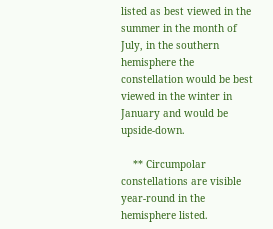listed as best viewed in the summer in the month of July, in the southern hemisphere the constellation would be best viewed in the winter in January and would be upside-down.

    ** Circumpolar constellations are visible year-round in the hemisphere listed.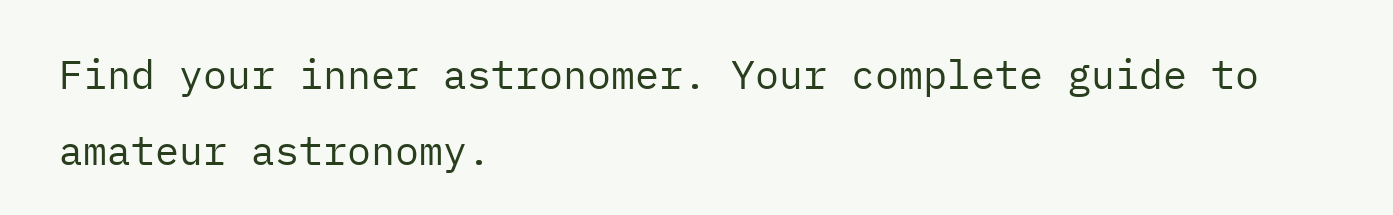Find your inner astronomer. Your complete guide to amateur astronomy.